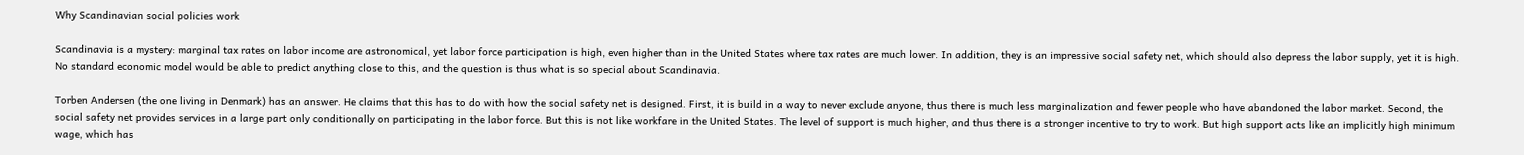Why Scandinavian social policies work

Scandinavia is a mystery: marginal tax rates on labor income are astronomical, yet labor force participation is high, even higher than in the United States where tax rates are much lower. In addition, they is an impressive social safety net, which should also depress the labor supply, yet it is high. No standard economic model would be able to predict anything close to this, and the question is thus what is so special about Scandinavia.

Torben Andersen (the one living in Denmark) has an answer. He claims that this has to do with how the social safety net is designed. First, it is build in a way to never exclude anyone, thus there is much less marginalization and fewer people who have abandoned the labor market. Second, the social safety net provides services in a large part only conditionally on participating in the labor force. But this is not like workfare in the United States. The level of support is much higher, and thus there is a stronger incentive to try to work. But high support acts like an implicitly high minimum wage, which has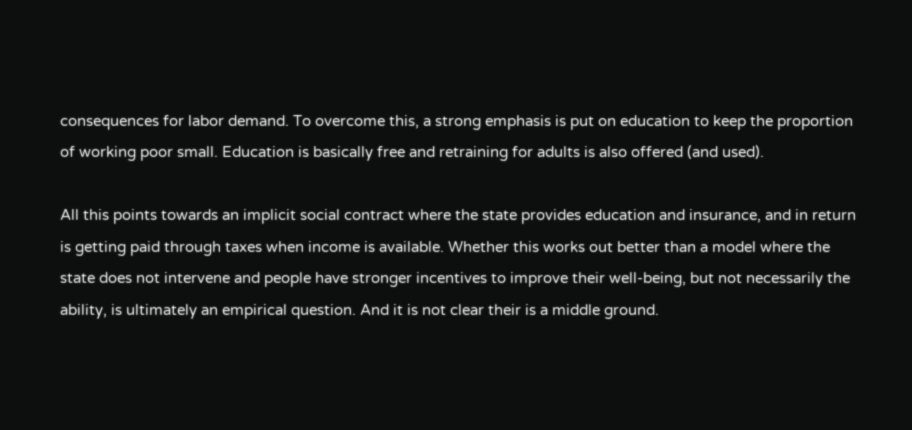consequences for labor demand. To overcome this, a strong emphasis is put on education to keep the proportion of working poor small. Education is basically free and retraining for adults is also offered (and used).

All this points towards an implicit social contract where the state provides education and insurance, and in return is getting paid through taxes when income is available. Whether this works out better than a model where the state does not intervene and people have stronger incentives to improve their well-being, but not necessarily the ability, is ultimately an empirical question. And it is not clear their is a middle ground.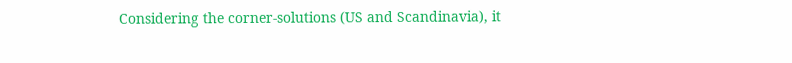Considering the corner-solutions (US and Scandinavia), it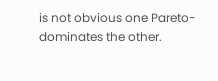is not obvious one Pareto-dominates the other.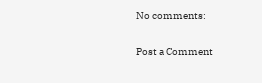No comments:

Post a Comment